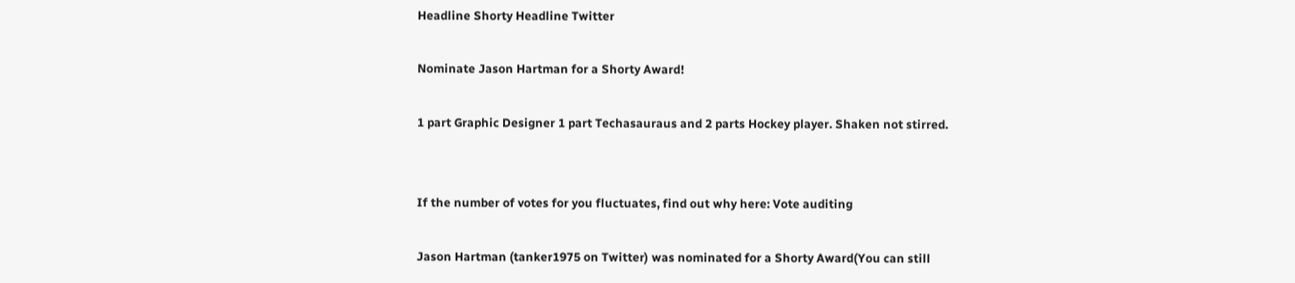Headline Shorty Headline Twitter

Nominate Jason Hartman for a Shorty Award!

1 part Graphic Designer 1 part Techasauraus and 2 parts Hockey player. Shaken not stirred.


If the number of votes for you fluctuates, find out why here: Vote auditing

Jason Hartman (tanker1975 on Twitter) was nominated for a Shorty Award(You can still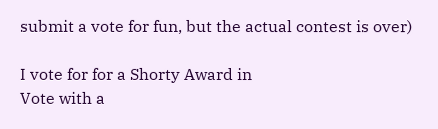submit a vote for fun, but the actual contest is over)

I vote for for a Shorty Award in
Vote with a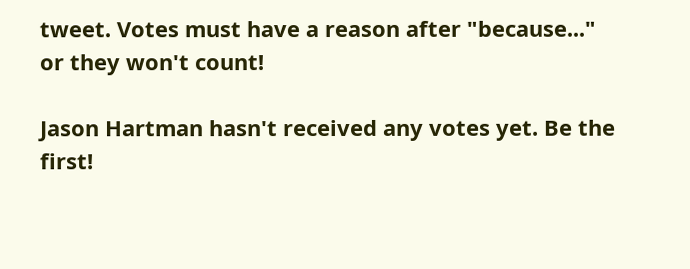tweet. Votes must have a reason after "because..." or they won't count!

Jason Hartman hasn't received any votes yet. Be the first!